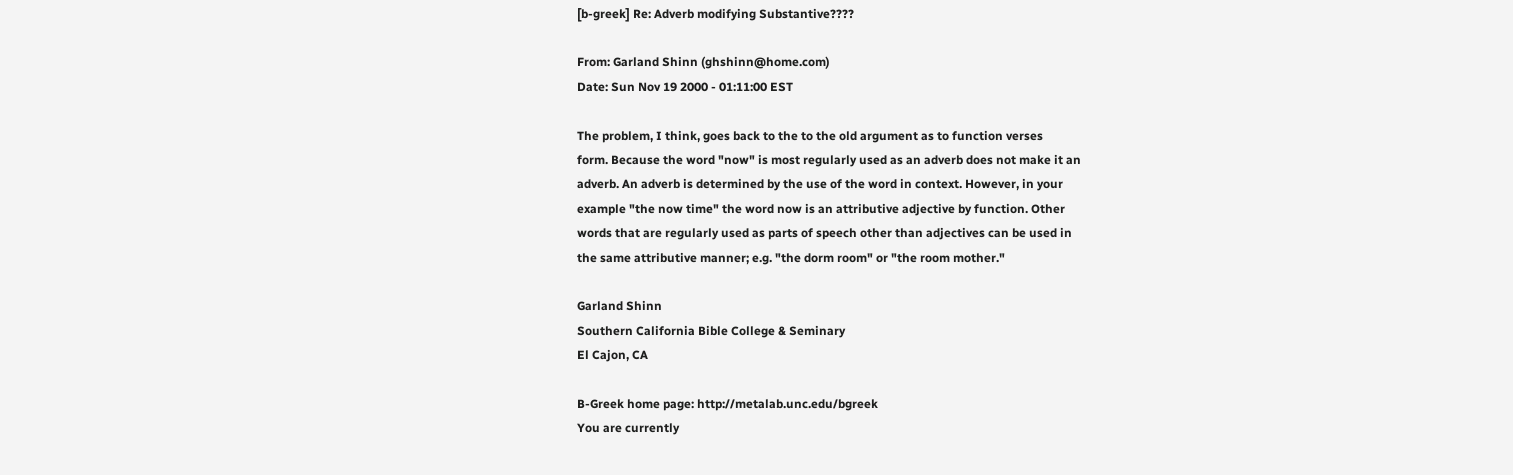[b-greek] Re: Adverb modifying Substantive????

From: Garland Shinn (ghshinn@home.com)
Date: Sun Nov 19 2000 - 01:11:00 EST

The problem, I think, goes back to the to the old argument as to function verses
form. Because the word "now" is most regularly used as an adverb does not make it an
adverb. An adverb is determined by the use of the word in context. However, in your
example "the now time" the word now is an attributive adjective by function. Other
words that are regularly used as parts of speech other than adjectives can be used in
the same attributive manner; e.g. "the dorm room" or "the room mother."

Garland Shinn
Southern California Bible College & Seminary
El Cajon, CA

B-Greek home page: http://metalab.unc.edu/bgreek
You are currently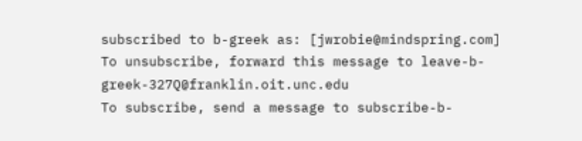subscribed to b-greek as: [jwrobie@mindspring.com]
To unsubscribe, forward this message to leave-b-greek-327Q@franklin.oit.unc.edu
To subscribe, send a message to subscribe-b-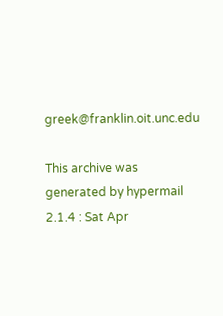greek@franklin.oit.unc.edu

This archive was generated by hypermail 2.1.4 : Sat Apr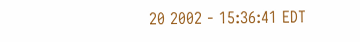20 2002 - 15:36:41 EDT